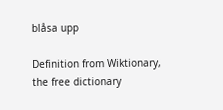blåsa upp

Definition from Wiktionary, the free dictionary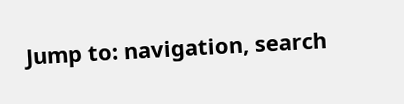Jump to: navigation, search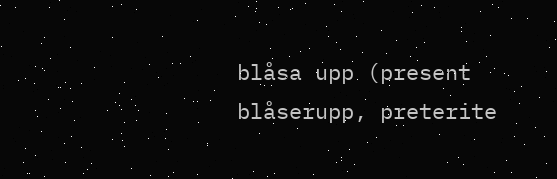blåsa upp (present blåserupp, preterite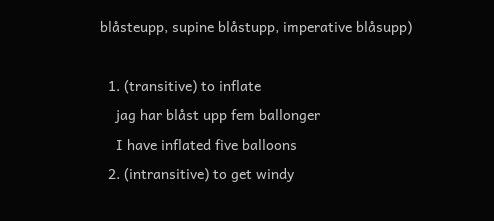blåsteupp, supine blåstupp, imperative blåsupp)

  1. (transitive) to inflate
    jag har blåst upp fem ballonger
    I have inflated five balloons
  2. (intransitive) to get windy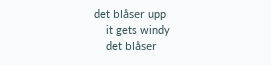det blåser upp
    it gets windy
    det blåser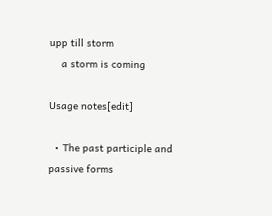upp till storm
    a storm is coming

Usage notes[edit]

  • The past participle and passive forms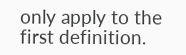only apply to the first definition.